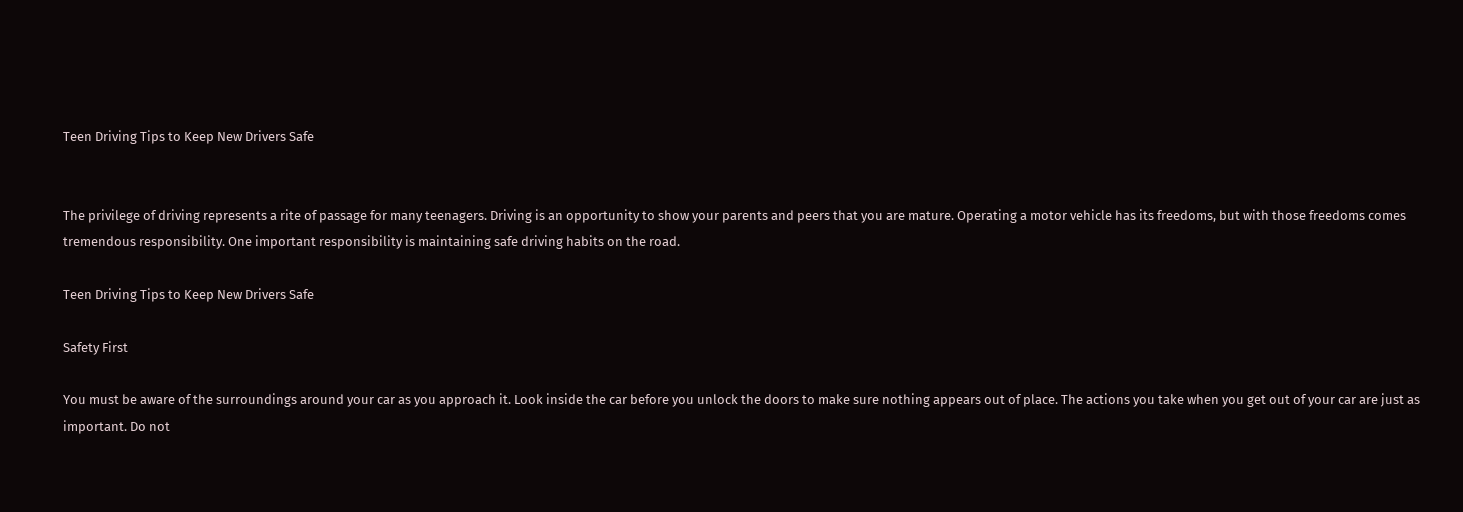Teen Driving Tips to Keep New Drivers Safe


The privilege of driving represents a rite of passage for many teenagers. Driving is an opportunity to show your parents and peers that you are mature. Operating a motor vehicle has its freedoms, but with those freedoms comes tremendous responsibility. One important responsibility is maintaining safe driving habits on the road.

Teen Driving Tips to Keep New Drivers Safe

Safety First

You must be aware of the surroundings around your car as you approach it. Look inside the car before you unlock the doors to make sure nothing appears out of place. The actions you take when you get out of your car are just as important. Do not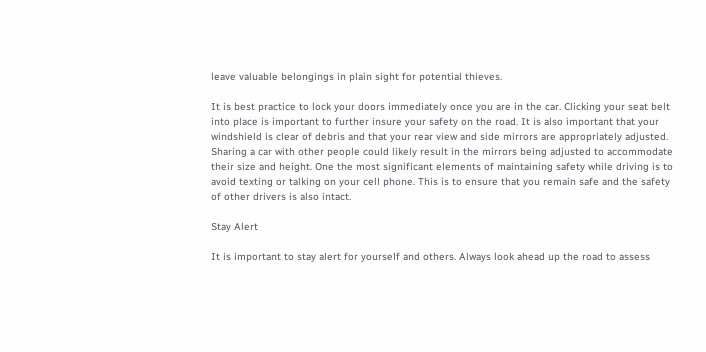leave valuable belongings in plain sight for potential thieves.

It is best practice to lock your doors immediately once you are in the car. Clicking your seat belt into place is important to further insure your safety on the road. It is also important that your windshield is clear of debris and that your rear view and side mirrors are appropriately adjusted. Sharing a car with other people could likely result in the mirrors being adjusted to accommodate their size and height. One the most significant elements of maintaining safety while driving is to avoid texting or talking on your cell phone. This is to ensure that you remain safe and the safety of other drivers is also intact.

Stay Alert

It is important to stay alert for yourself and others. Always look ahead up the road to assess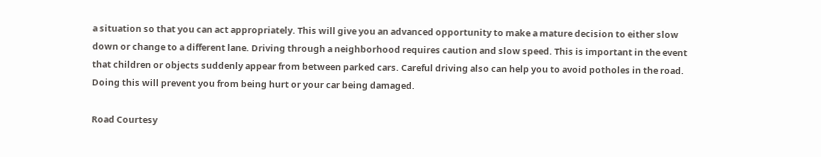a situation so that you can act appropriately. This will give you an advanced opportunity to make a mature decision to either slow down or change to a different lane. Driving through a neighborhood requires caution and slow speed. This is important in the event that children or objects suddenly appear from between parked cars. Careful driving also can help you to avoid potholes in the road. Doing this will prevent you from being hurt or your car being damaged.

Road Courtesy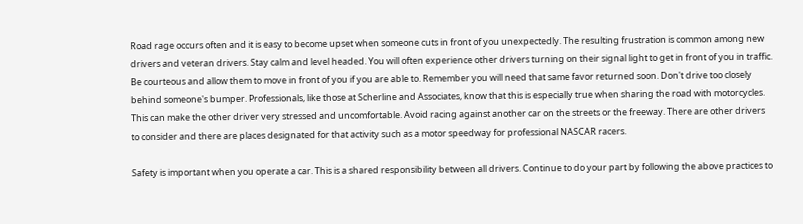Road rage occurs often and it is easy to become upset when someone cuts in front of you unexpectedly. The resulting frustration is common among new drivers and veteran drivers. Stay calm and level headed. You will often experience other drivers turning on their signal light to get in front of you in traffic. Be courteous and allow them to move in front of you if you are able to. Remember you will need that same favor returned soon. Don't drive too closely behind someone's bumper. Professionals, like those at Scherline and Associates, know that this is especially true when sharing the road with motorcycles. This can make the other driver very stressed and uncomfortable. Avoid racing against another car on the streets or the freeway. There are other drivers to consider and there are places designated for that activity such as a motor speedway for professional NASCAR racers.

Safety is important when you operate a car. This is a shared responsibility between all drivers. Continue to do your part by following the above practices to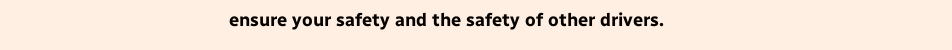ensure your safety and the safety of other drivers.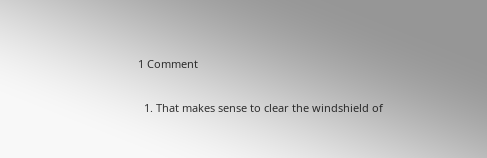1 Comment

  1. That makes sense to clear the windshield of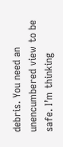debris. You need an unencumbered view to be safe. I’m thinking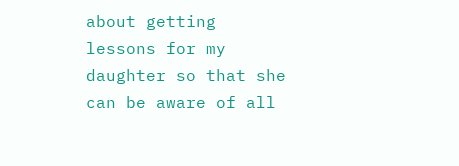about getting lessons for my daughter so that she can be aware of all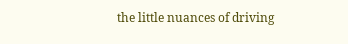the little nuances of driving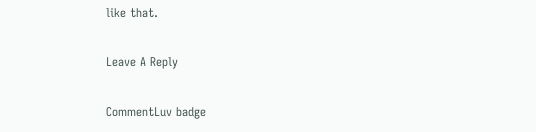like that.

Leave A Reply

CommentLuv badge